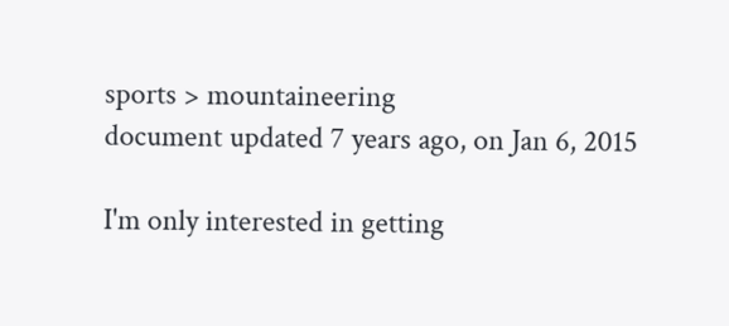sports > mountaineering
document updated 7 years ago, on Jan 6, 2015

I'm only interested in getting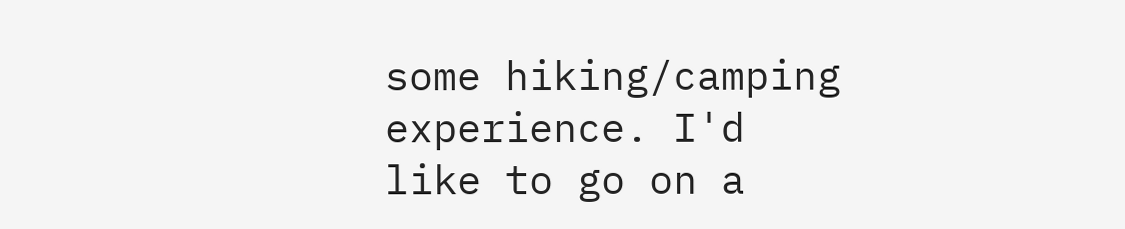some hiking/camping experience. I'd like to go on a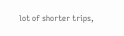lot of shorter trips,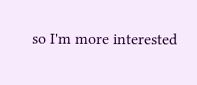so I'm more interested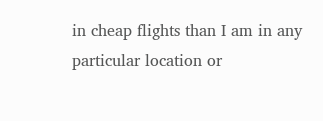in cheap flights than I am in any particular location or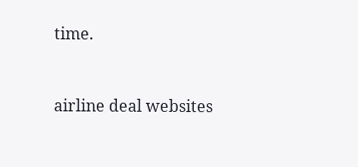time.


airline deal websites